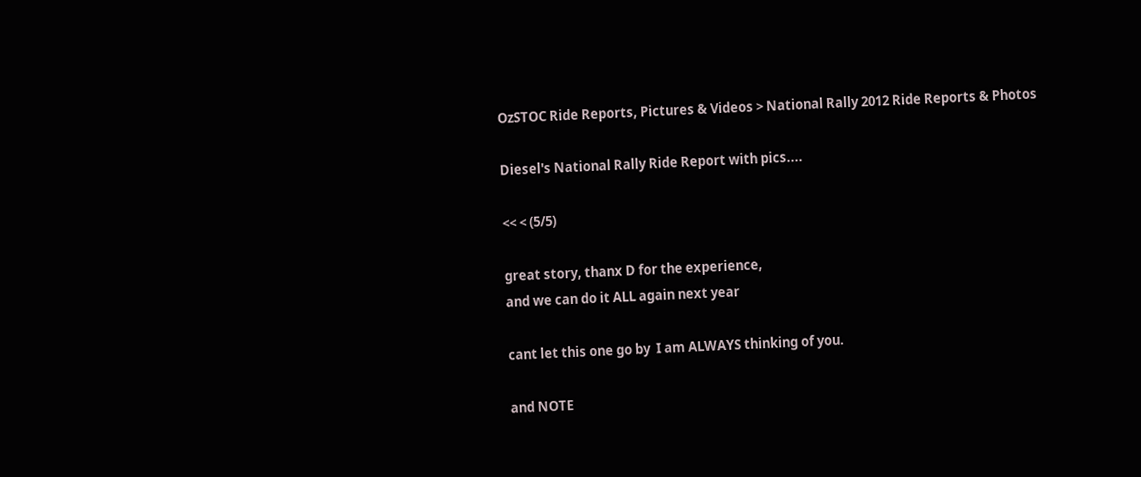OzSTOC Ride Reports, Pictures & Videos > National Rally 2012 Ride Reports & Photos

Diesel's National Rally Ride Report with pics....

<< < (5/5)

great story, thanx D for the experience,
and we can do it ALL again next year

cant let this one go by  I am ALWAYS thinking of you.

and NOTE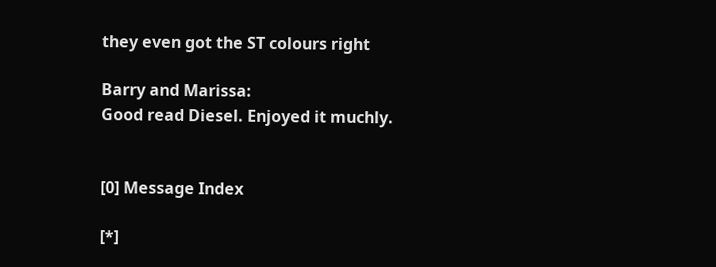they even got the ST colours right

Barry and Marissa:
Good read Diesel. Enjoyed it muchly.


[0] Message Index

[*]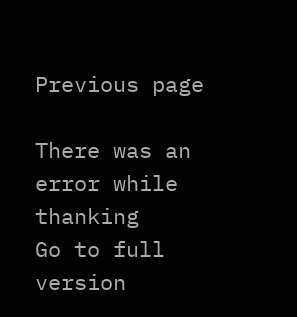Previous page

There was an error while thanking
Go to full version